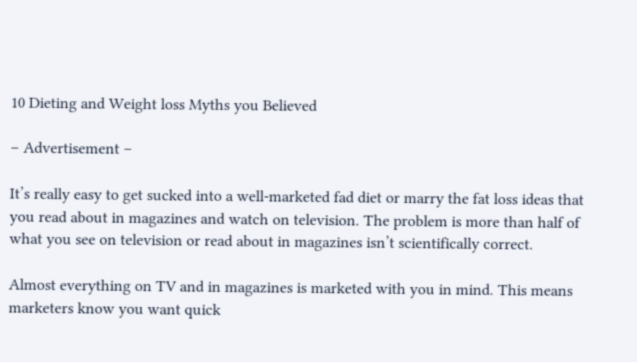10 Dieting and Weight loss Myths you Believed

– Advertisement –

It’s really easy to get sucked into a well-marketed fad diet or marry the fat loss ideas that you read about in magazines and watch on television. The problem is more than half of what you see on television or read about in magazines isn’t scientifically correct.

Almost everything on TV and in magazines is marketed with you in mind. This means marketers know you want quick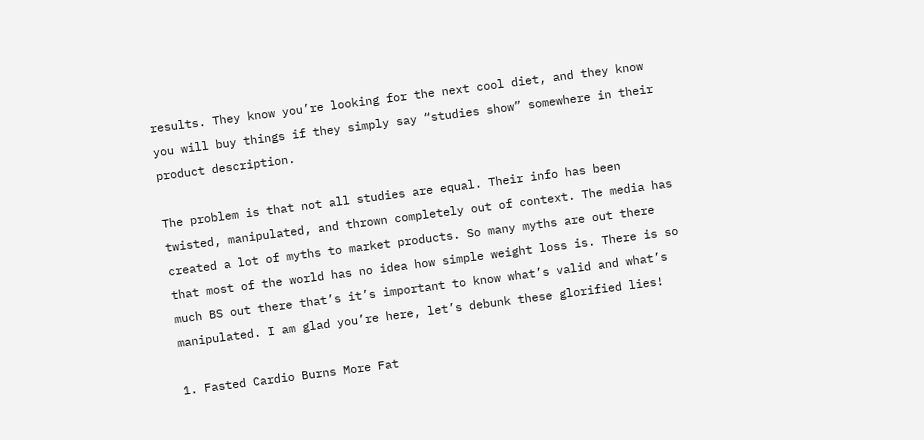results. They know you’re looking for the next cool diet, and they know you will buy things if they simply say “studies show” somewhere in their product description.

The problem is that not all studies are equal. Their info has been twisted, manipulated, and thrown completely out of context. The media has created a lot of myths to market products. So many myths are out there that most of the world has no idea how simple weight loss is. There is so much BS out there that’s it’s important to know what’s valid and what’s manipulated. I am glad you’re here, let’s debunk these glorified lies!

1. Fasted Cardio Burns More Fat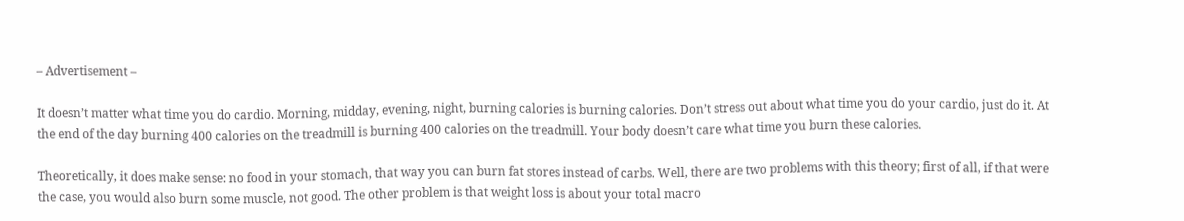– Advertisement –

It doesn’t matter what time you do cardio. Morning, midday, evening, night, burning calories is burning calories. Don’t stress out about what time you do your cardio, just do it. At the end of the day burning 400 calories on the treadmill is burning 400 calories on the treadmill. Your body doesn’t care what time you burn these calories.

Theoretically, it does make sense: no food in your stomach, that way you can burn fat stores instead of carbs. Well, there are two problems with this theory; first of all, if that were the case, you would also burn some muscle, not good. The other problem is that weight loss is about your total macro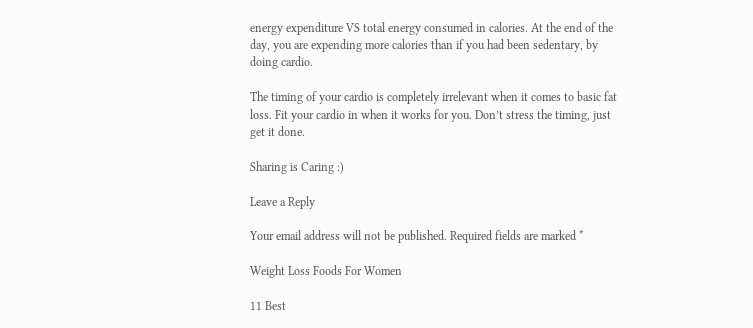energy expenditure VS total energy consumed in calories. At the end of the day, you are expending more calories than if you had been sedentary, by doing cardio.

The timing of your cardio is completely irrelevant when it comes to basic fat loss. Fit your cardio in when it works for you. Don’t stress the timing, just get it done.

Sharing is Caring :)

Leave a Reply

Your email address will not be published. Required fields are marked *

Weight Loss Foods For Women

11 Best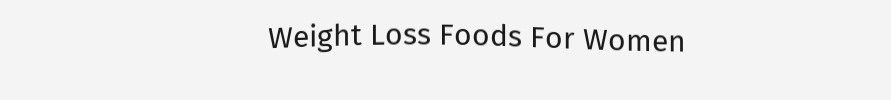Weight Loss Foods For Women